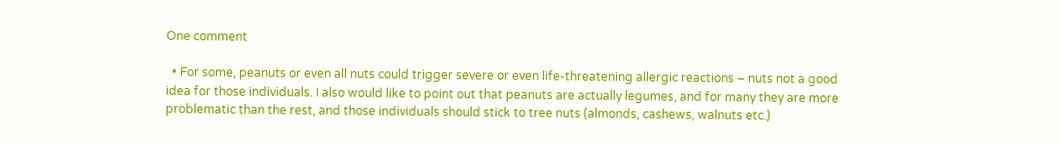One comment

  • For some, peanuts or even all nuts could trigger severe or even life-threatening allergic reactions – nuts not a good idea for those individuals. I also would like to point out that peanuts are actually legumes, and for many they are more problematic than the rest, and those individuals should stick to tree nuts (almonds, cashews, walnuts etc.)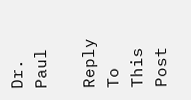Dr. Paul

Reply To This Post